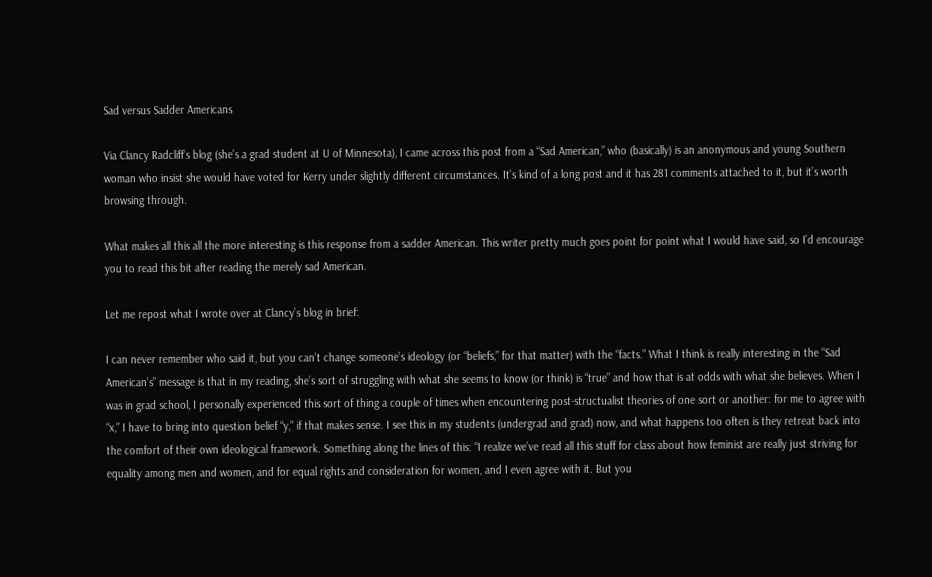Sad versus Sadder Americans

Via Clancy Radcliff’s blog (she’s a grad student at U of Minnesota), I came across this post from a “Sad American,” who (basically) is an anonymous and young Southern woman who insist she would have voted for Kerry under slightly different circumstances. It’s kind of a long post and it has 281 comments attached to it, but it’s worth browsing through.

What makes all this all the more interesting is this response from a sadder American. This writer pretty much goes point for point what I would have said, so I’d encourage you to read this bit after reading the merely sad American.

Let me repost what I wrote over at Clancy’s blog in brief:

I can never remember who said it, but you can’t change someone’s ideology (or “beliefs,” for that matter) with the “facts.” What I think is really interesting in the “Sad American’s” message is that in my reading, she’s sort of struggling with what she seems to know (or think) is “true” and how that is at odds with what she believes. When I was in grad school, I personally experienced this sort of thing a couple of times when encountering post-structualist theories of one sort or another: for me to agree with “x,” I have to bring into question belief “y,” if that makes sense. I see this in my students (undergrad and grad) now, and what happens too often is they retreat back into the comfort of their own ideological framework. Something along the lines of this: “I realize we’ve read all this stuff for class about how feminist are really just striving for equality among men and women, and for equal rights and consideration for women, and I even agree with it. But you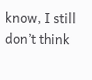know, I still don’t think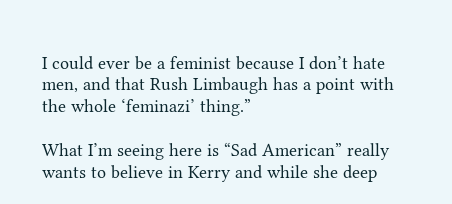I could ever be a feminist because I don’t hate men, and that Rush Limbaugh has a point with the whole ‘feminazi’ thing.”

What I’m seeing here is “Sad American” really wants to believe in Kerry and while she deep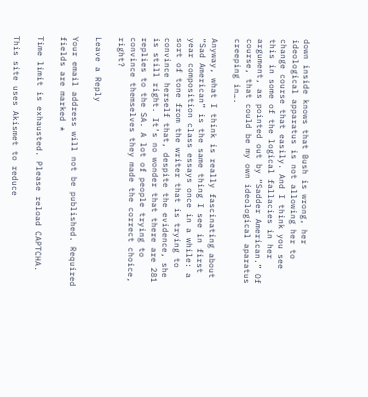down inside knows that Bush is wrong, her ideological apparatus is not allowing her to change course that easily. And I think you see this in some of the logical fallacies in her argument, as pointed out by “Sadder American.” Of course, that could be my own ideological aparatus creeping in….

Anyway, what I think is really fascinating about “Sad American” is the same thing I see in first year composition class essays once in a while: a sort of tone from the writer that is trying to convince herself that, despite the evidence, she is still right. It’s no wonder that there are 281 replies to the SA. A lot of people trying to convince themselves they made the correct choice, right?

Leave a Reply

Your email address will not be published. Required fields are marked *

Time limit is exhausted. Please reload CAPTCHA.

This site uses Akismet to reduce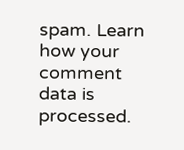spam. Learn how your comment data is processed.